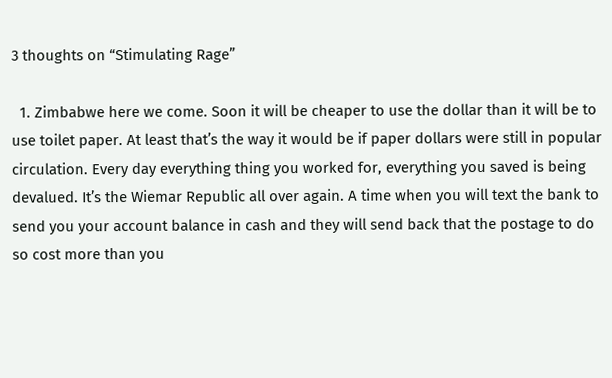3 thoughts on “Stimulating Rage”

  1. Zimbabwe here we come. Soon it will be cheaper to use the dollar than it will be to use toilet paper. At least that’s the way it would be if paper dollars were still in popular circulation. Every day everything thing you worked for, everything you saved is being devalued. It’s the Wiemar Republic all over again. A time when you will text the bank to send you your account balance in cash and they will send back that the postage to do so cost more than you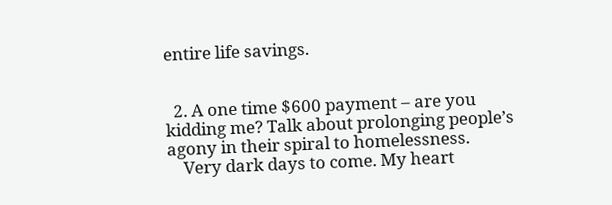entire life savings.


  2. A one time $600 payment – are you kidding me? Talk about prolonging people’s agony in their spiral to homelessness.
    Very dark days to come. My heart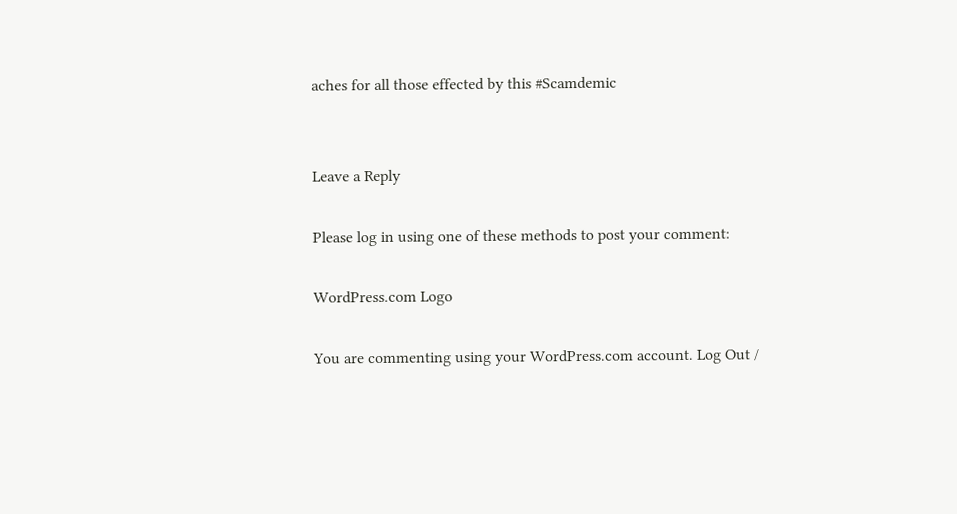aches for all those effected by this #Scamdemic


Leave a Reply

Please log in using one of these methods to post your comment:

WordPress.com Logo

You are commenting using your WordPress.com account. Log Out /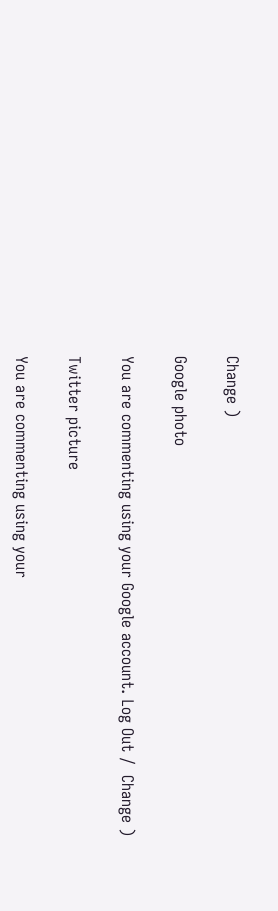Change )

Google photo

You are commenting using your Google account. Log Out /  Change )

Twitter picture

You are commenting using your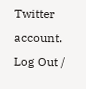Twitter account. Log Out /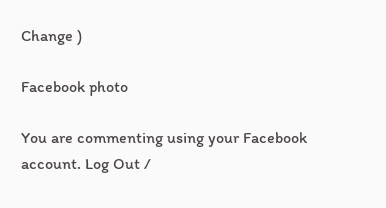Change )

Facebook photo

You are commenting using your Facebook account. Log Out /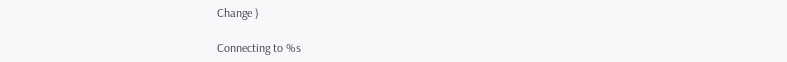Change )

Connecting to %s